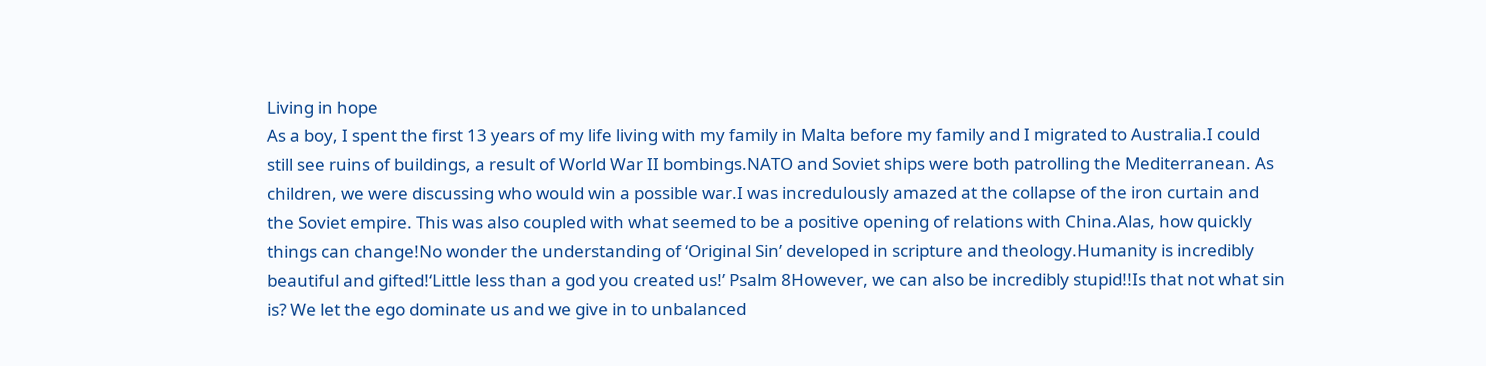Living in hope
As a boy, I spent the first 13 years of my life living with my family in Malta before my family and I migrated to Australia.I could still see ruins of buildings, a result of World War II bombings.NATO and Soviet ships were both patrolling the Mediterranean. As children, we were discussing who would win a possible war.I was incredulously amazed at the collapse of the iron curtain and the Soviet empire. This was also coupled with what seemed to be a positive opening of relations with China.Alas, how quickly things can change!No wonder the understanding of ‘Original Sin’ developed in scripture and theology.Humanity is incredibly beautiful and gifted!‘Little less than a god you created us!’ Psalm 8However, we can also be incredibly stupid!!Is that not what sin is? We let the ego dominate us and we give in to unbalanced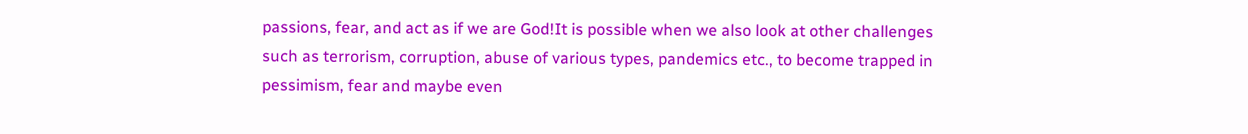passions, fear, and act as if we are God!It is possible when we also look at other challenges such as terrorism, corruption, abuse of various types, pandemics etc., to become trapped in pessimism, fear and maybe even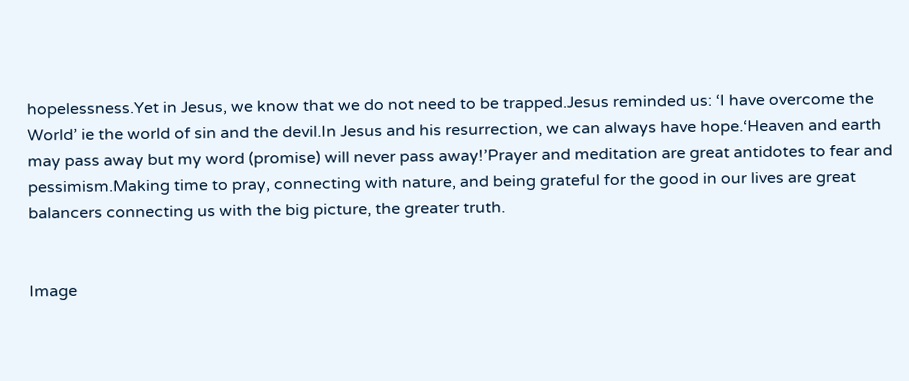hopelessness.Yet in Jesus, we know that we do not need to be trapped.Jesus reminded us: ‘I have overcome the World’ ie the world of sin and the devil.In Jesus and his resurrection, we can always have hope.‘Heaven and earth may pass away but my word (promise) will never pass away!’Prayer and meditation are great antidotes to fear and pessimism.Making time to pray, connecting with nature, and being grateful for the good in our lives are great balancers connecting us with the big picture, the greater truth.


Image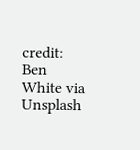credit: Ben White via Unsplash